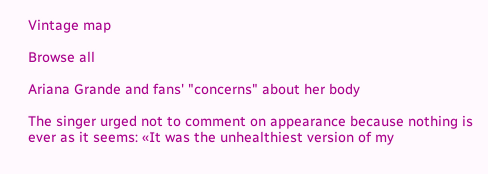Vintage map

Browse all

Ariana Grande and fans' "concerns" about her body

The singer urged not to comment on appearance because nothing is ever as it seems: «It was the unhealthiest version of my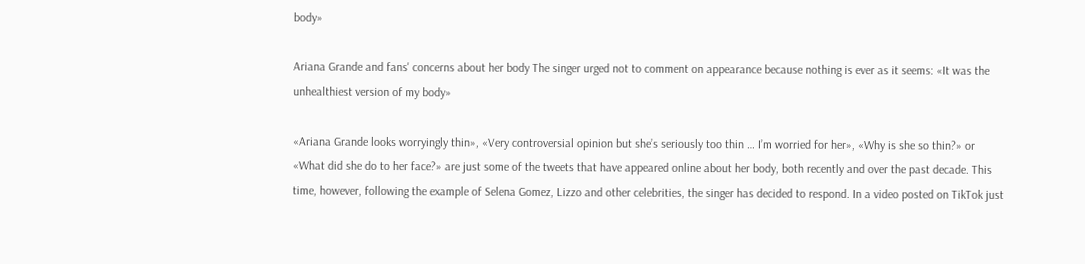body»

Ariana Grande and fans' concerns about her body The singer urged not to comment on appearance because nothing is ever as it seems: «It was the unhealthiest version of my body»

«Ariana Grande looks worryingly thin», «Very controversial opinion but she’s seriously too thin … I’m worried for her», «Why is she so thin?» or «What did she do to her face?» are just some of the tweets that have appeared online about her body, both recently and over the past decade. This time, however, following the example of Selena Gomez, Lizzo and other celebrities, the singer has decided to respond. In a video posted on TikTok just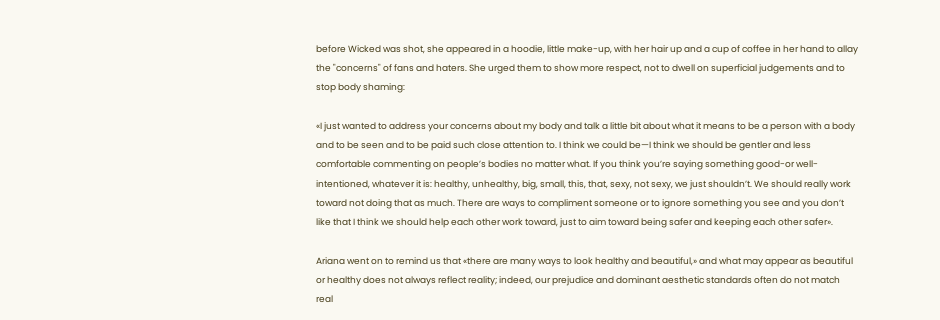before Wicked was shot, she appeared in a hoodie, little make-up, with her hair up and a cup of coffee in her hand to allay the "concerns" of fans and haters. She urged them to show more respect, not to dwell on superficial judgements and to stop body shaming:

«I just wanted to address your concerns about my body and talk a little bit about what it means to be a person with a body and to be seen and to be paid such close attention to. I think we could be—I think we should be gentler and less comfortable commenting on people’s bodies no matter what. If you think you’re saying something good-or well-intentioned, whatever it is: healthy, unhealthy, big, small, this, that, sexy, not sexy, we just shouldn’t. We should really work toward not doing that as much. There are ways to compliment someone or to ignore something you see and you don’t like that I think we should help each other work toward, just to aim toward being safer and keeping each other safer».

Ariana went on to remind us that «there are many ways to look healthy and beautiful,» and what may appear as beautiful or healthy does not always reflect reality; indeed, our prejudice and dominant aesthetic standards often do not match real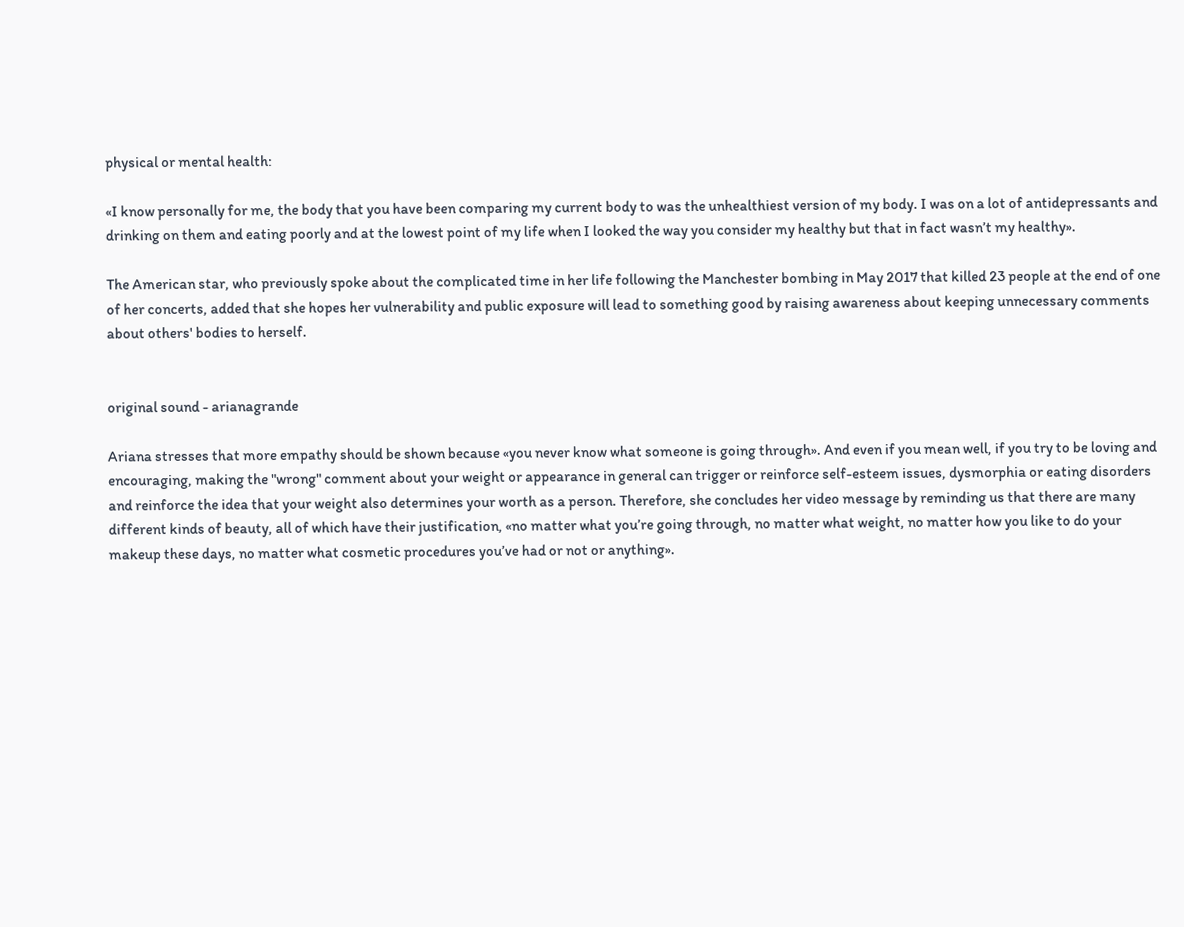physical or mental health:

«I know personally for me, the body that you have been comparing my current body to was the unhealthiest version of my body. I was on a lot of antidepressants and drinking on them and eating poorly and at the lowest point of my life when I looked the way you consider my healthy but that in fact wasn’t my healthy».

The American star, who previously spoke about the complicated time in her life following the Manchester bombing in May 2017 that killed 23 people at the end of one of her concerts, added that she hopes her vulnerability and public exposure will lead to something good by raising awareness about keeping unnecessary comments about others' bodies to herself.


original sound - arianagrande

Ariana stresses that more empathy should be shown because «you never know what someone is going through». And even if you mean well, if you try to be loving and encouraging, making the "wrong" comment about your weight or appearance in general can trigger or reinforce self-esteem issues, dysmorphia or eating disorders and reinforce the idea that your weight also determines your worth as a person. Therefore, she concludes her video message by reminding us that there are many different kinds of beauty, all of which have their justification, «no matter what you’re going through, no matter what weight, no matter how you like to do your makeup these days, no matter what cosmetic procedures you’ve had or not or anything».